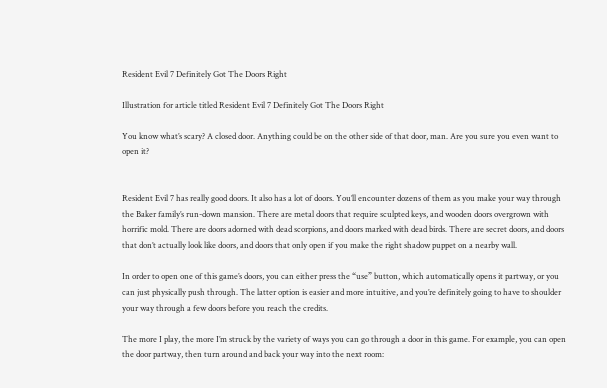Resident Evil 7 Definitely Got The Doors Right

Illustration for article titled Resident Evil 7 Definitely Got The Doors Right

You know what’s scary? A closed door. Anything could be on the other side of that door, man. Are you sure you even want to open it?


Resident Evil 7 has really good doors. It also has a lot of doors. You’ll encounter dozens of them as you make your way through the Baker family’s run-down mansion. There are metal doors that require sculpted keys, and wooden doors overgrown with horrific mold. There are doors adorned with dead scorpions, and doors marked with dead birds. There are secret doors, and doors that don’t actually look like doors, and doors that only open if you make the right shadow puppet on a nearby wall.

In order to open one of this game’s doors, you can either press the “use” button, which automatically opens it partway, or you can just physically push through. The latter option is easier and more intuitive, and you’re definitely going to have to shoulder your way through a few doors before you reach the credits.

The more I play, the more I’m struck by the variety of ways you can go through a door in this game. For example, you can open the door partway, then turn around and back your way into the next room: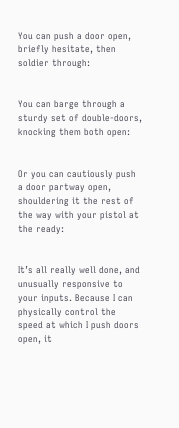You can push a door open, briefly hesitate, then soldier through:


You can barge through a sturdy set of double-doors, knocking them both open:


Or you can cautiously push a door partway open, shouldering it the rest of the way with your pistol at the ready:


It’s all really well done, and unusually responsive to your inputs. Because I can physically control the speed at which I push doors open, it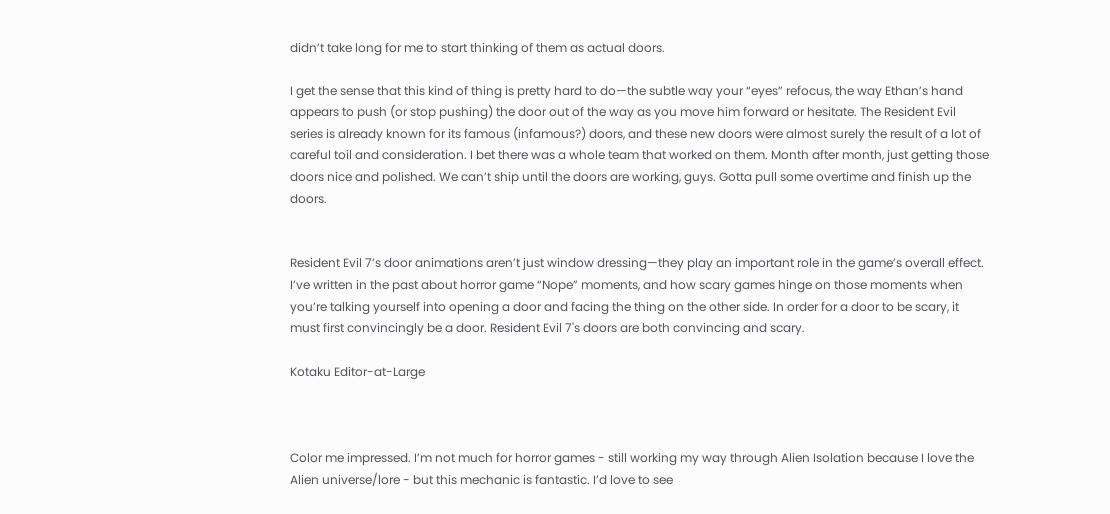didn’t take long for me to start thinking of them as actual doors.

I get the sense that this kind of thing is pretty hard to do—the subtle way your “eyes” refocus, the way Ethan’s hand appears to push (or stop pushing) the door out of the way as you move him forward or hesitate. The Resident Evil series is already known for its famous (infamous?) doors, and these new doors were almost surely the result of a lot of careful toil and consideration. I bet there was a whole team that worked on them. Month after month, just getting those doors nice and polished. We can’t ship until the doors are working, guys. Gotta pull some overtime and finish up the doors.


Resident Evil 7’s door animations aren’t just window dressing—they play an important role in the game’s overall effect. I’ve written in the past about horror game “Nope” moments, and how scary games hinge on those moments when you’re talking yourself into opening a door and facing the thing on the other side. In order for a door to be scary, it must first convincingly be a door. Resident Evil 7's doors are both convincing and scary.

Kotaku Editor-at-Large



Color me impressed. I’m not much for horror games - still working my way through Alien Isolation because I love the Alien universe/lore - but this mechanic is fantastic. I’d love to see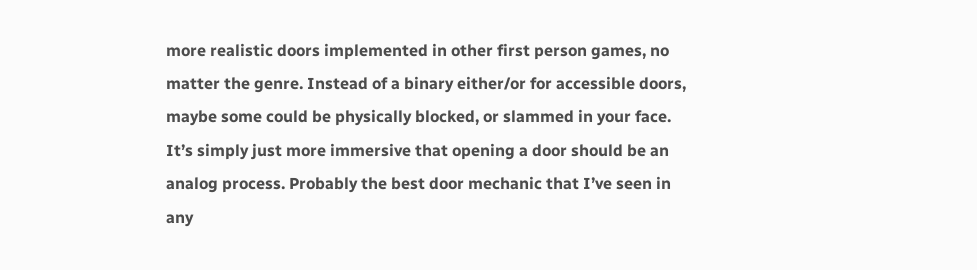more realistic doors implemented in other first person games, no matter the genre. Instead of a binary either/or for accessible doors, maybe some could be physically blocked, or slammed in your face. It’s simply just more immersive that opening a door should be an analog process. Probably the best door mechanic that I’ve seen in any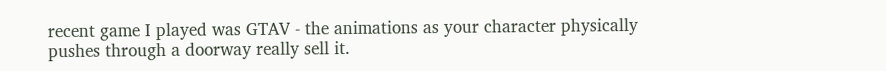recent game I played was GTAV - the animations as your character physically pushes through a doorway really sell it.